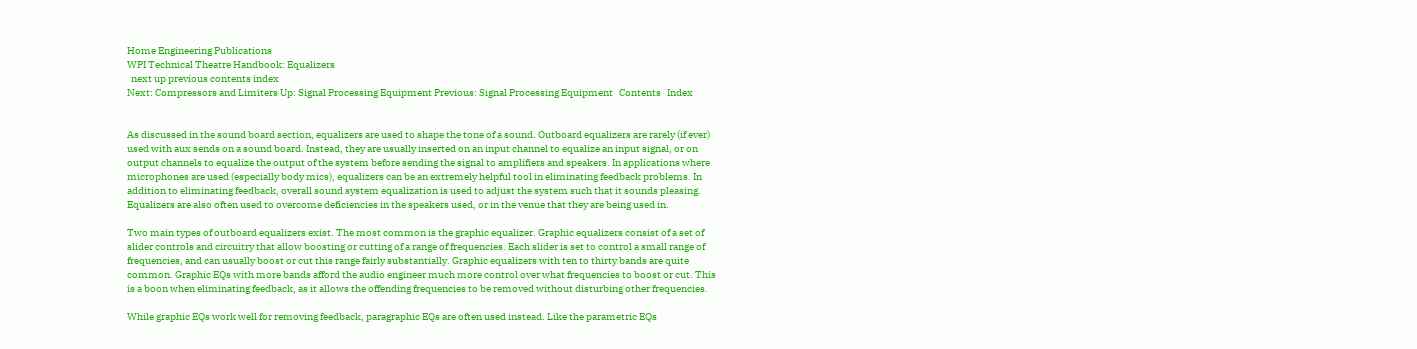Home Engineering Publications
WPI Technical Theatre Handbook: Equalizers
  next up previous contents index
Next: Compressors and Limiters Up: Signal Processing Equipment Previous: Signal Processing Equipment   Contents   Index


As discussed in the sound board section, equalizers are used to shape the tone of a sound. Outboard equalizers are rarely (if ever) used with aux sends on a sound board. Instead, they are usually inserted on an input channel to equalize an input signal, or on output channels to equalize the output of the system before sending the signal to amplifiers and speakers. In applications where microphones are used (especially body mics), equalizers can be an extremely helpful tool in eliminating feedback problems. In addition to eliminating feedback, overall sound system equalization is used to adjust the system such that it sounds pleasing. Equalizers are also often used to overcome deficiencies in the speakers used, or in the venue that they are being used in.

Two main types of outboard equalizers exist. The most common is the graphic equalizer. Graphic equalizers consist of a set of slider controls and circuitry that allow boosting or cutting of a range of frequencies. Each slider is set to control a small range of frequencies, and can usually boost or cut this range fairly substantially. Graphic equalizers with ten to thirty bands are quite common. Graphic EQs with more bands afford the audio engineer much more control over what frequencies to boost or cut. This is a boon when eliminating feedback, as it allows the offending frequencies to be removed without disturbing other frequencies.

While graphic EQs work well for removing feedback, paragraphic EQs are often used instead. Like the parametric EQs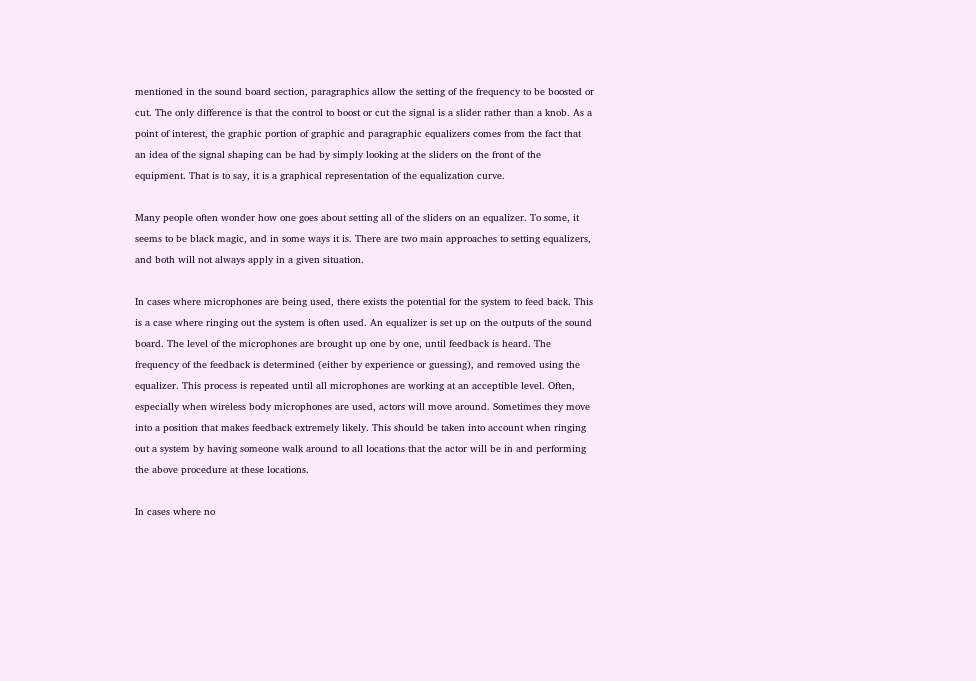mentioned in the sound board section, paragraphics allow the setting of the frequency to be boosted or cut. The only difference is that the control to boost or cut the signal is a slider rather than a knob. As a point of interest, the graphic portion of graphic and paragraphic equalizers comes from the fact that an idea of the signal shaping can be had by simply looking at the sliders on the front of the equipment. That is to say, it is a graphical representation of the equalization curve.

Many people often wonder how one goes about setting all of the sliders on an equalizer. To some, it seems to be black magic, and in some ways it is. There are two main approaches to setting equalizers, and both will not always apply in a given situation.

In cases where microphones are being used, there exists the potential for the system to feed back. This is a case where ringing out the system is often used. An equalizer is set up on the outputs of the sound board. The level of the microphones are brought up one by one, until feedback is heard. The frequency of the feedback is determined (either by experience or guessing), and removed using the equalizer. This process is repeated until all microphones are working at an acceptible level. Often, especially when wireless body microphones are used, actors will move around. Sometimes they move into a position that makes feedback extremely likely. This should be taken into account when ringing out a system by having someone walk around to all locations that the actor will be in and performing the above procedure at these locations.

In cases where no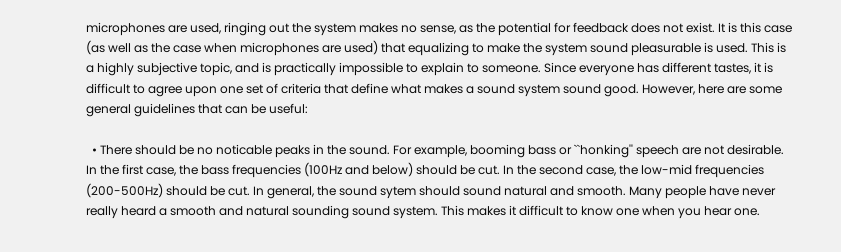microphones are used, ringing out the system makes no sense, as the potential for feedback does not exist. It is this case (as well as the case when microphones are used) that equalizing to make the system sound pleasurable is used. This is a highly subjective topic, and is practically impossible to explain to someone. Since everyone has different tastes, it is difficult to agree upon one set of criteria that define what makes a sound system sound good. However, here are some general guidelines that can be useful:

  • There should be no noticable peaks in the sound. For example, booming bass or ``honking'' speech are not desirable. In the first case, the bass frequencies (100Hz and below) should be cut. In the second case, the low-mid frequencies (200-500Hz) should be cut. In general, the sound sytem should sound natural and smooth. Many people have never really heard a smooth and natural sounding sound system. This makes it difficult to know one when you hear one.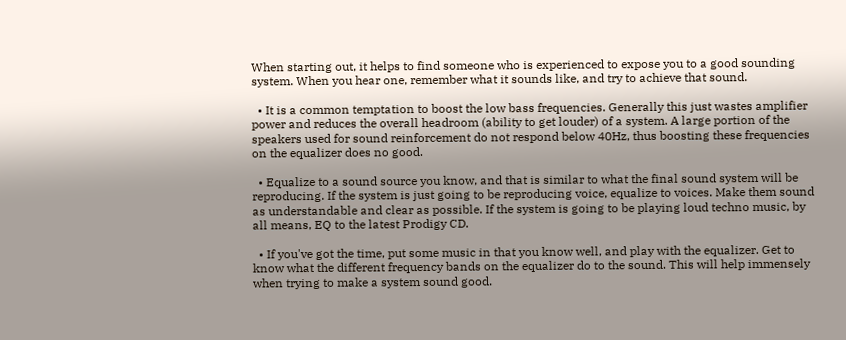When starting out, it helps to find someone who is experienced to expose you to a good sounding system. When you hear one, remember what it sounds like, and try to achieve that sound.

  • It is a common temptation to boost the low bass frequencies. Generally this just wastes amplifier power and reduces the overall headroom (ability to get louder) of a system. A large portion of the speakers used for sound reinforcement do not respond below 40Hz, thus boosting these frequencies on the equalizer does no good.

  • Equalize to a sound source you know, and that is similar to what the final sound system will be reproducing. If the system is just going to be reproducing voice, equalize to voices. Make them sound as understandable and clear as possible. If the system is going to be playing loud techno music, by all means, EQ to the latest Prodigy CD.

  • If you've got the time, put some music in that you know well, and play with the equalizer. Get to know what the different frequency bands on the equalizer do to the sound. This will help immensely when trying to make a system sound good.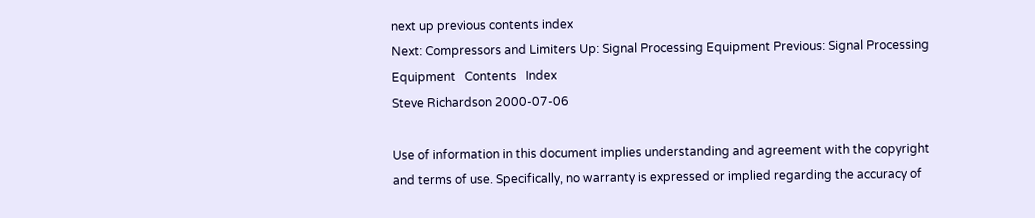next up previous contents index
Next: Compressors and Limiters Up: Signal Processing Equipment Previous: Signal Processing Equipment   Contents   Index
Steve Richardson 2000-07-06

Use of information in this document implies understanding and agreement with the copyright and terms of use. Specifically, no warranty is expressed or implied regarding the accuracy of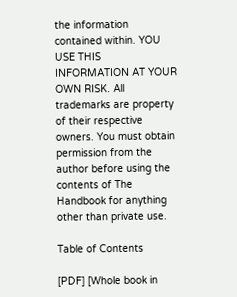the information contained within. YOU USE THIS INFORMATION AT YOUR OWN RISK. All trademarks are property of their respective owners. You must obtain permission from the author before using the contents of The Handbook for anything other than private use.

Table of Contents

[PDF] [Whole book in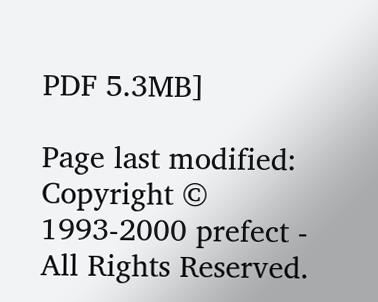PDF 5.3MB]

Page last modified:
Copyright © 1993-2000 prefect - All Rights Reserved.